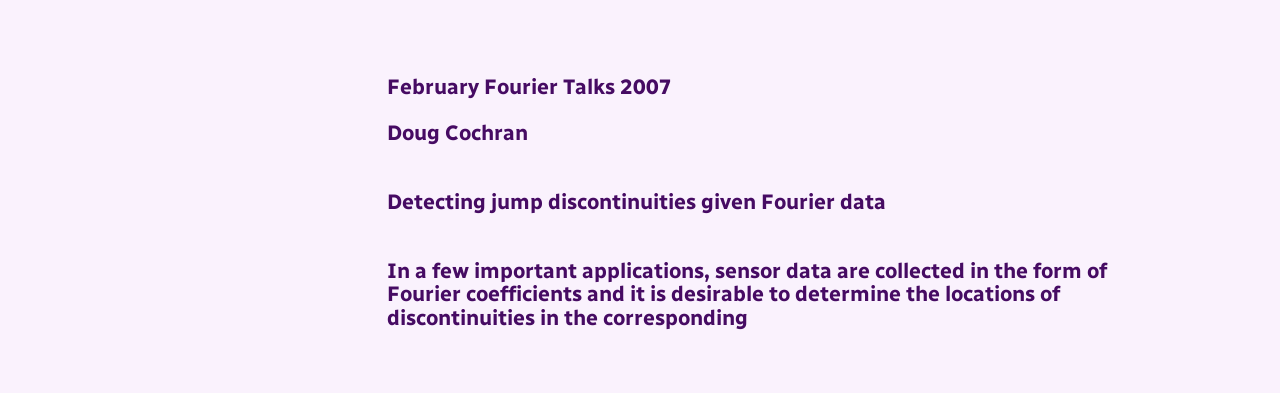February Fourier Talks 2007

Doug Cochran


Detecting jump discontinuities given Fourier data


In a few important applications, sensor data are collected in the form of Fourier coefficients and it is desirable to determine the locations of discontinuities in the corresponding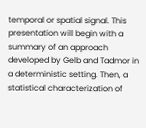temporal or spatial signal. This presentation will begin with a summary of an approach developed by Gelb and Tadmor in a deterministic setting. Then, a statistical characterization of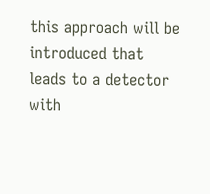this approach will be introduced that leads to a detector with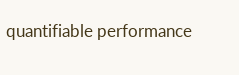quantifiable performance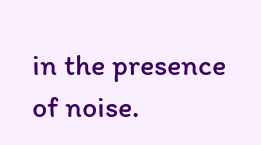in the presence of noise.